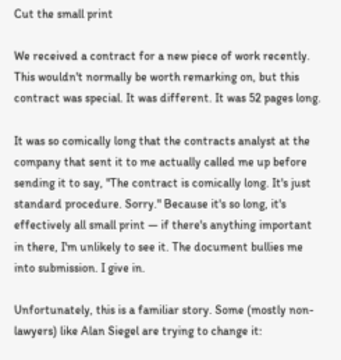Cut the small print

We received a contract for a new piece of work recently. This wouldn't normally be worth remarking on, but this contract was special. It was different. It was 52 pages long.

It was so comically long that the contracts analyst at the company that sent it to me actually called me up before sending it to say, "The contract is comically long. It's just standard procedure. Sorry." Because it's so long, it's effectively all small print — if there's anything important in there, I'm unlikely to see it. The document bullies me into submission. I give in.

Unfortunately, this is a familiar story. Some (mostly non-lawyers) like Alan Siegel are trying to change it: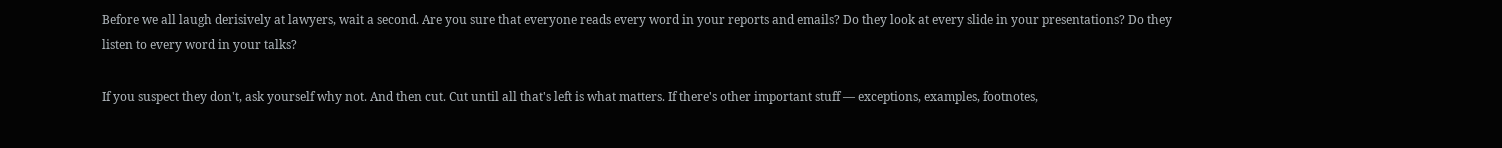Before we all laugh derisively at lawyers, wait a second. Are you sure that everyone reads every word in your reports and emails? Do they look at every slide in your presentations? Do they listen to every word in your talks?

If you suspect they don't, ask yourself why not. And then cut. Cut until all that's left is what matters. If there's other important stuff — exceptions, examples, footnotes,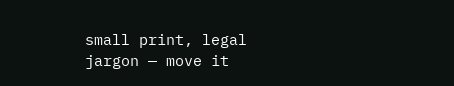small print, legal jargon — move it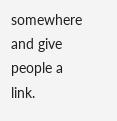somewhere and give people a link.